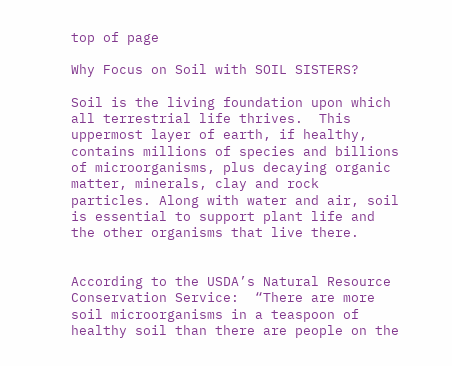top of page

Why Focus on Soil with SOIL SISTERS?

Soil is the living foundation upon which all terrestrial life thrives.  This uppermost layer of earth, if healthy, contains millions of species and billions of microorganisms, plus decaying organic matter, minerals, clay and rock particles. Along with water and air, soil is essential to support plant life and the other organisms that live there.


According to the USDA’s Natural Resource Conservation Service:  “There are more soil microorganisms in a teaspoon of healthy soil than there are people on the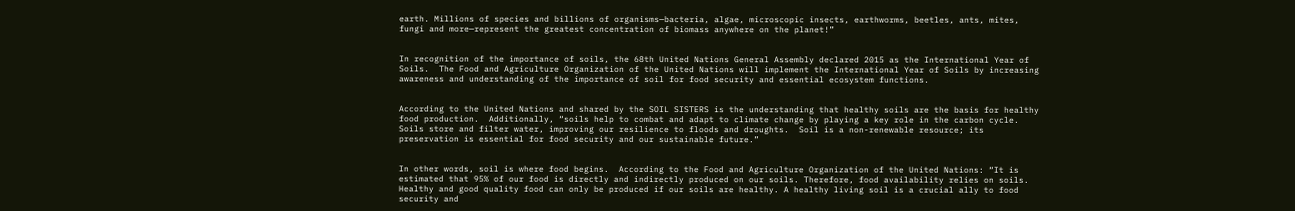earth. Millions of species and billions of organisms—bacteria, algae, microscopic insects, earthworms, beetles, ants, mites, fungi and more—represent the greatest concentration of biomass anywhere on the planet!”


In recognition of the importance of soils, the 68th United Nations General Assembly declared 2015 as the International Year of Soils.  The Food and Agriculture Organization of the United Nations will implement the International Year of Soils by increasing awareness and understanding of the importance of soil for food security and essential ecosystem functions.


According to the United Nations and shared by the SOIL SISTERS is the understanding that healthy soils are the basis for healthy food production.  Additionally, “soils help to combat and adapt to climate change by playing a key role in the carbon cycle. Soils store and filter water, improving our resilience to floods and droughts.  Soil is a non-renewable resource; its preservation is essential for food security and our sustainable future.”


In other words, soil is where food begins.  According to the Food and Agriculture Organization of the United Nations: “It is estimated that 95% of our food is directly and indirectly produced on our soils. Therefore, food availability relies on soils. Healthy and good quality food can only be produced if our soils are healthy. A healthy living soil is a crucial ally to food security and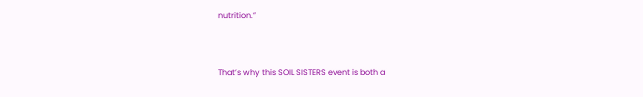nutrition.”


That’s why this SOIL SISTERS event is both a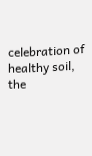celebration of healthy soil, the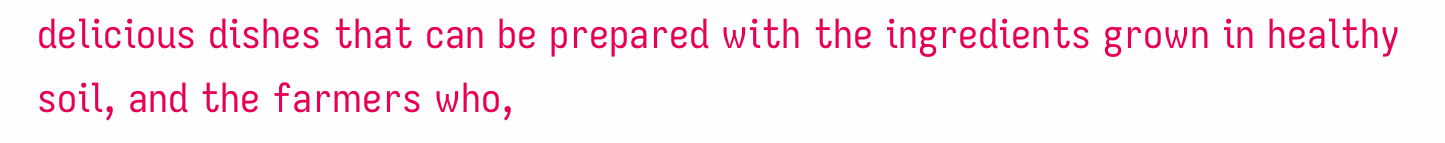delicious dishes that can be prepared with the ingredients grown in healthy soil, and the farmers who,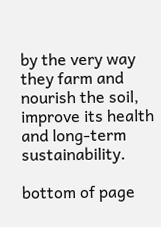by the very way they farm and nourish the soil, improve its health and long-term sustainability.

bottom of page